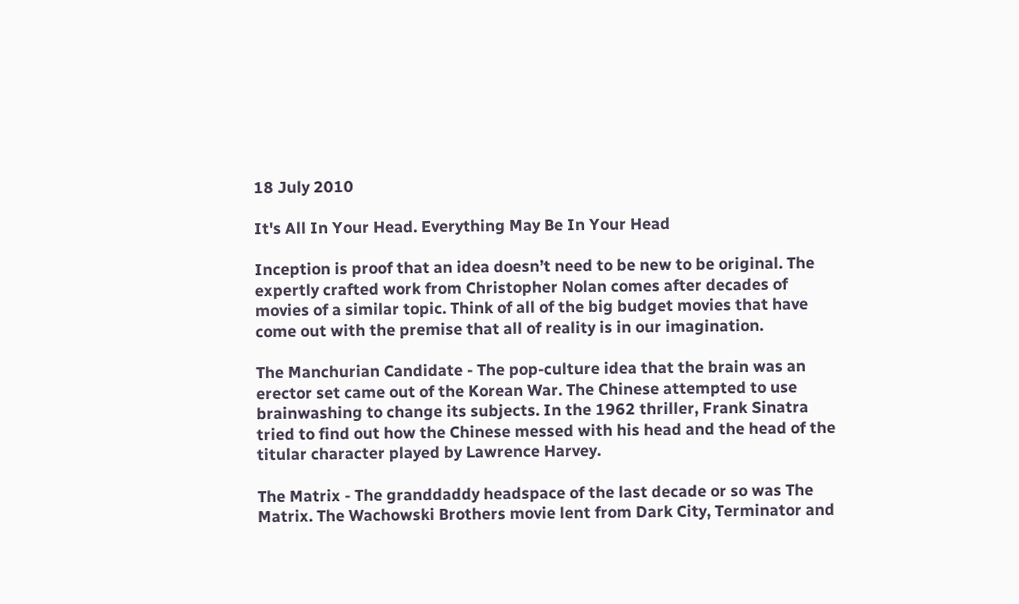18 July 2010

It's All In Your Head. Everything May Be In Your Head

Inception is proof that an idea doesn’t need to be new to be original. The expertly crafted work from Christopher Nolan comes after decades of movies of a similar topic. Think of all of the big budget movies that have come out with the premise that all of reality is in our imagination.

The Manchurian Candidate - The pop-culture idea that the brain was an erector set came out of the Korean War. The Chinese attempted to use brainwashing to change its subjects. In the 1962 thriller, Frank Sinatra tried to find out how the Chinese messed with his head and the head of the titular character played by Lawrence Harvey.

The Matrix - The granddaddy headspace of the last decade or so was The Matrix. The Wachowski Brothers movie lent from Dark City, Terminator and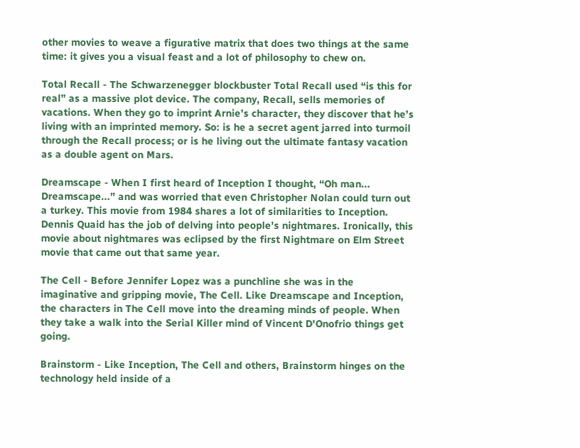other movies to weave a figurative matrix that does two things at the same time: it gives you a visual feast and a lot of philosophy to chew on.

Total Recall - The Schwarzenegger blockbuster Total Recall used “is this for real” as a massive plot device. The company, Recall, sells memories of vacations. When they go to imprint Arnie’s character, they discover that he’s living with an imprinted memory. So: is he a secret agent jarred into turmoil through the Recall process; or is he living out the ultimate fantasy vacation as a double agent on Mars.

Dreamscape - When I first heard of Inception I thought, “Oh man... Dreamscape...” and was worried that even Christopher Nolan could turn out a turkey. This movie from 1984 shares a lot of similarities to Inception. Dennis Quaid has the job of delving into people’s nightmares. Ironically, this movie about nightmares was eclipsed by the first Nightmare on Elm Street movie that came out that same year.

The Cell - Before Jennifer Lopez was a punchline she was in the imaginative and gripping movie, The Cell. Like Dreamscape and Inception, the characters in The Cell move into the dreaming minds of people. When they take a walk into the Serial Killer mind of Vincent D'Onofrio things get going.

Brainstorm - Like Inception, The Cell and others, Brainstorm hinges on the technology held inside of a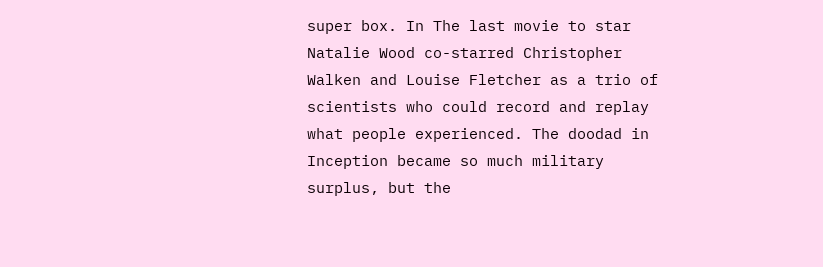super box. In The last movie to star Natalie Wood co-starred Christopher Walken and Louise Fletcher as a trio of scientists who could record and replay what people experienced. The doodad in Inception became so much military surplus, but the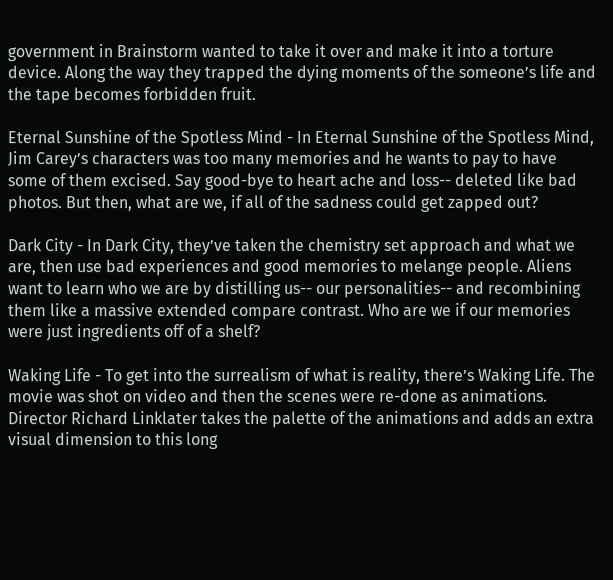government in Brainstorm wanted to take it over and make it into a torture device. Along the way they trapped the dying moments of the someone’s life and the tape becomes forbidden fruit.

Eternal Sunshine of the Spotless Mind - In Eternal Sunshine of the Spotless Mind, Jim Carey’s characters was too many memories and he wants to pay to have some of them excised. Say good-bye to heart ache and loss-- deleted like bad photos. But then, what are we, if all of the sadness could get zapped out?

Dark City - In Dark City, they’ve taken the chemistry set approach and what we are, then use bad experiences and good memories to melange people. Aliens want to learn who we are by distilling us-- our personalities-- and recombining them like a massive extended compare contrast. Who are we if our memories were just ingredients off of a shelf?

Waking Life - To get into the surrealism of what is reality, there’s Waking Life. The movie was shot on video and then the scenes were re-done as animations. Director Richard Linklater takes the palette of the animations and adds an extra visual dimension to this long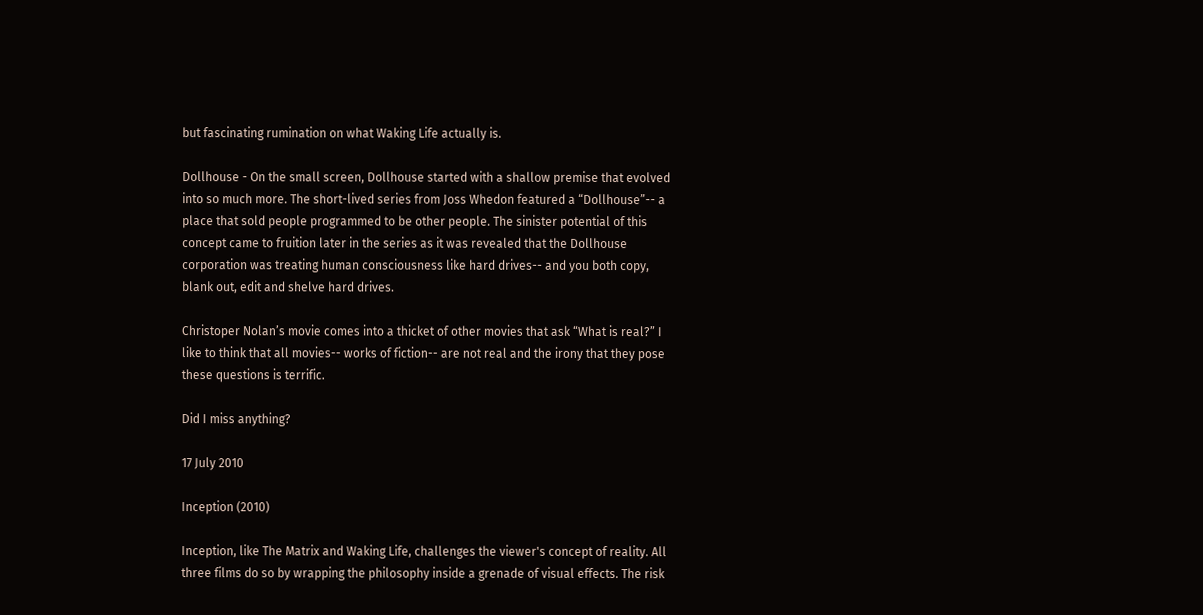but fascinating rumination on what Waking Life actually is.

Dollhouse - On the small screen, Dollhouse started with a shallow premise that evolved into so much more. The short-lived series from Joss Whedon featured a “Dollhouse”-- a place that sold people programmed to be other people. The sinister potential of this concept came to fruition later in the series as it was revealed that the Dollhouse corporation was treating human consciousness like hard drives-- and you both copy, blank out, edit and shelve hard drives.

Christoper Nolan’s movie comes into a thicket of other movies that ask “What is real?” I like to think that all movies-- works of fiction-- are not real and the irony that they pose these questions is terrific.

Did I miss anything?

17 July 2010

Inception (2010)

Inception, like The Matrix and Waking Life, challenges the viewer's concept of reality. All three films do so by wrapping the philosophy inside a grenade of visual effects. The risk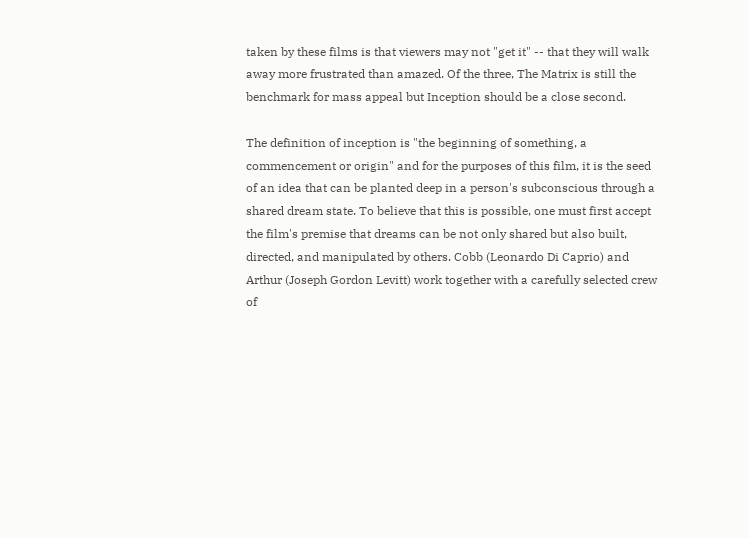taken by these films is that viewers may not "get it" -- that they will walk away more frustrated than amazed. Of the three, The Matrix is still the benchmark for mass appeal but Inception should be a close second.

The definition of inception is "the beginning of something, a commencement or origin" and for the purposes of this film, it is the seed of an idea that can be planted deep in a person's subconscious through a shared dream state. To believe that this is possible, one must first accept the film's premise that dreams can be not only shared but also built, directed, and manipulated by others. Cobb (Leonardo Di Caprio) and Arthur (Joseph Gordon Levitt) work together with a carefully selected crew of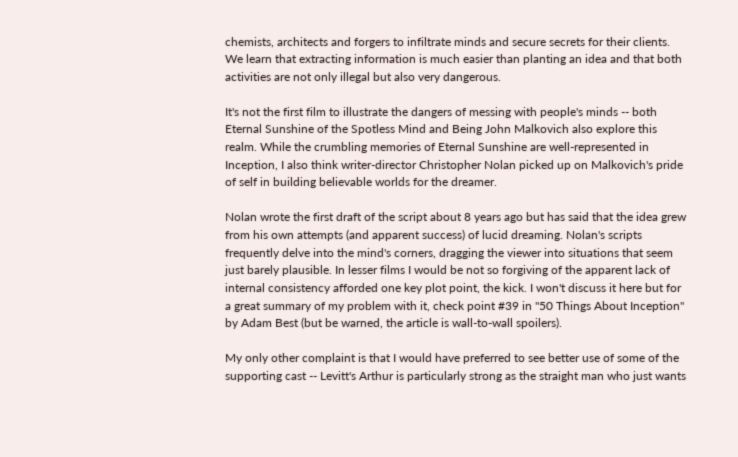chemists, architects and forgers to infiltrate minds and secure secrets for their clients. We learn that extracting information is much easier than planting an idea and that both activities are not only illegal but also very dangerous.

It's not the first film to illustrate the dangers of messing with people's minds -- both Eternal Sunshine of the Spotless Mind and Being John Malkovich also explore this realm. While the crumbling memories of Eternal Sunshine are well-represented in Inception, I also think writer-director Christopher Nolan picked up on Malkovich's pride of self in building believable worlds for the dreamer.

Nolan wrote the first draft of the script about 8 years ago but has said that the idea grew from his own attempts (and apparent success) of lucid dreaming. Nolan's scripts frequently delve into the mind's corners, dragging the viewer into situations that seem just barely plausible. In lesser films I would be not so forgiving of the apparent lack of internal consistency afforded one key plot point, the kick. I won't discuss it here but for a great summary of my problem with it, check point #39 in "50 Things About Inception" by Adam Best (but be warned, the article is wall-to-wall spoilers).

My only other complaint is that I would have preferred to see better use of some of the supporting cast -- Levitt's Arthur is particularly strong as the straight man who just wants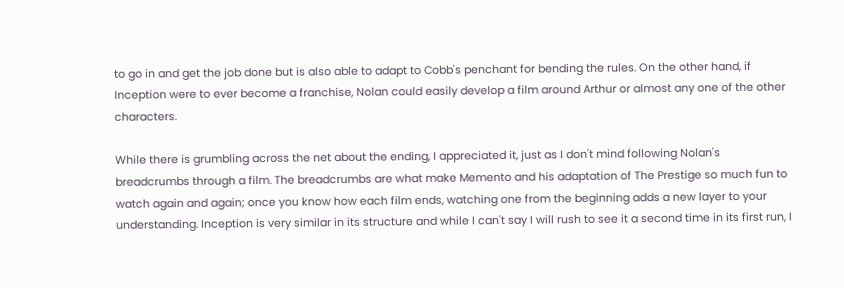to go in and get the job done but is also able to adapt to Cobb's penchant for bending the rules. On the other hand, if Inception were to ever become a franchise, Nolan could easily develop a film around Arthur or almost any one of the other characters.

While there is grumbling across the net about the ending, I appreciated it, just as I don't mind following Nolan's breadcrumbs through a film. The breadcrumbs are what make Memento and his adaptation of The Prestige so much fun to watch again and again; once you know how each film ends, watching one from the beginning adds a new layer to your understanding. Inception is very similar in its structure and while I can't say I will rush to see it a second time in its first run, I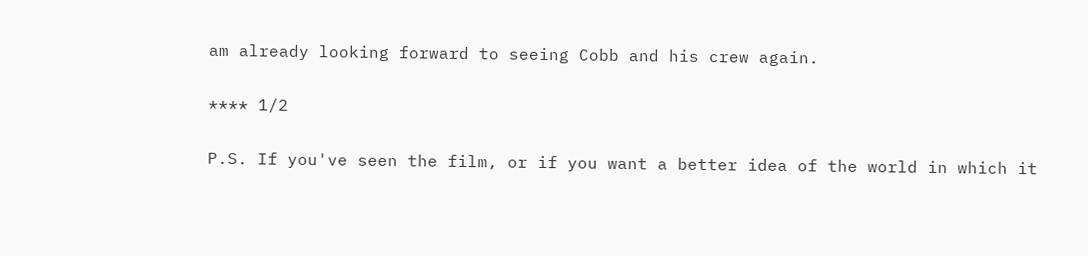am already looking forward to seeing Cobb and his crew again.

**** 1/2

P.S. If you've seen the film, or if you want a better idea of the world in which it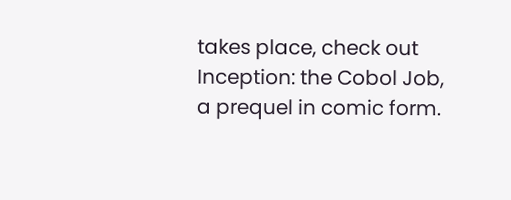takes place, check out Inception: the Cobol Job, a prequel in comic form.